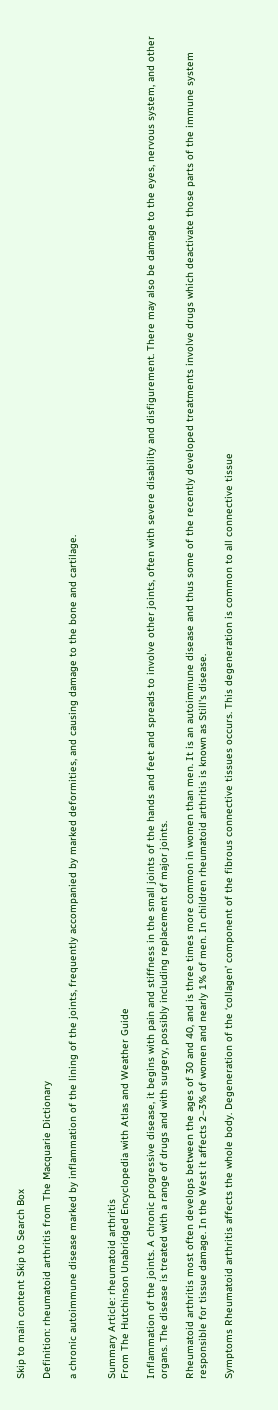Skip to main content Skip to Search Box

Definition: rheumatoid arthritis from The Macquarie Dictionary

a chronic autoimmune disease marked by inflammation of the lining of the joints, frequently accompanied by marked deformities, and causing damage to the bone and cartilage.


Summary Article: rheumatoid arthritis
From The Hutchinson Unabridged Encyclopedia with Atlas and Weather Guide

Inflammation of the joints. A chronic progressive disease, it begins with pain and stiffness in the small joints of the hands and feet and spreads to involve other joints, often with severe disability and disfigurement. There may also be damage to the eyes, nervous system, and other organs. The disease is treated with a range of drugs and with surgery, possibly including replacement of major joints.

Rheumatoid arthritis most often develops between the ages of 30 and 40, and is three times more common in women than men. It is an autoimmune disease and thus some of the recently developed treatments involve drugs which deactivate those parts of the immune system responsible for tissue damage. In the West it affects 2–3% of women and nearly 1% of men. In children rheumatoid arthritis is known as Still's disease.

Symptoms Rheumatoid arthritis affects the whole body. Degeneration of the ‘collagen’ component of the fibrous connective tissues occurs. This degeneration is common to all connective tissue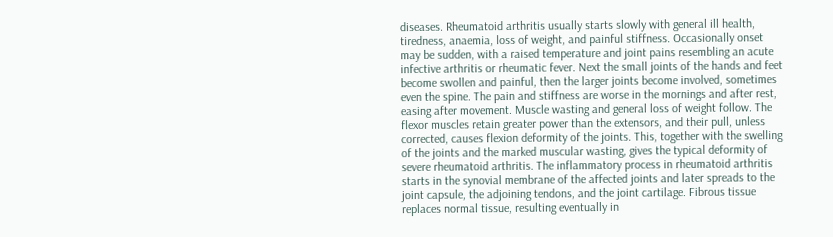diseases. Rheumatoid arthritis usually starts slowly with general ill health, tiredness, anaemia, loss of weight, and painful stiffness. Occasionally onset may be sudden, with a raised temperature and joint pains resembling an acute infective arthritis or rheumatic fever. Next the small joints of the hands and feet become swollen and painful, then the larger joints become involved, sometimes even the spine. The pain and stiffness are worse in the mornings and after rest, easing after movement. Muscle wasting and general loss of weight follow. The flexor muscles retain greater power than the extensors, and their pull, unless corrected, causes flexion deformity of the joints. This, together with the swelling of the joints and the marked muscular wasting, gives the typical deformity of severe rheumatoid arthritis. The inflammatory process in rheumatoid arthritis starts in the synovial membrane of the affected joints and later spreads to the joint capsule, the adjoining tendons, and the joint cartilage. Fibrous tissue replaces normal tissue, resulting eventually in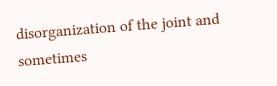disorganization of the joint and sometimes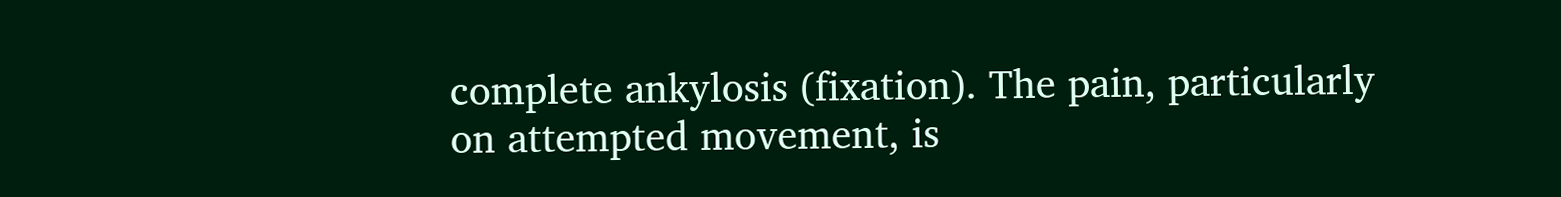complete ankylosis (fixation). The pain, particularly on attempted movement, is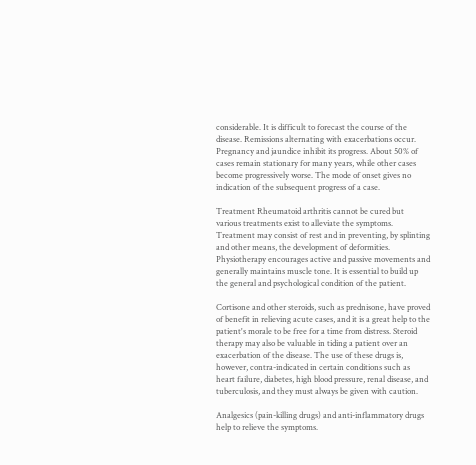considerable. It is difficult to forecast the course of the disease. Remissions alternating with exacerbations occur. Pregnancy and jaundice inhibit its progress. About 50% of cases remain stationary for many years, while other cases become progressively worse. The mode of onset gives no indication of the subsequent progress of a case.

Treatment Rheumatoid arthritis cannot be cured but various treatments exist to alleviate the symptoms. Treatment may consist of rest and in preventing, by splinting and other means, the development of deformities. Physiotherapy encourages active and passive movements and generally maintains muscle tone. It is essential to build up the general and psychological condition of the patient.

Cortisone and other steroids, such as prednisone, have proved of benefit in relieving acute cases, and it is a great help to the patient's morale to be free for a time from distress. Steroid therapy may also be valuable in tiding a patient over an exacerbation of the disease. The use of these drugs is, however, contra-indicated in certain conditions such as heart failure, diabetes, high blood pressure, renal disease, and tuberculosis, and they must always be given with caution.

Analgesics (pain-killing drugs) and anti-inflammatory drugs help to relieve the symptoms.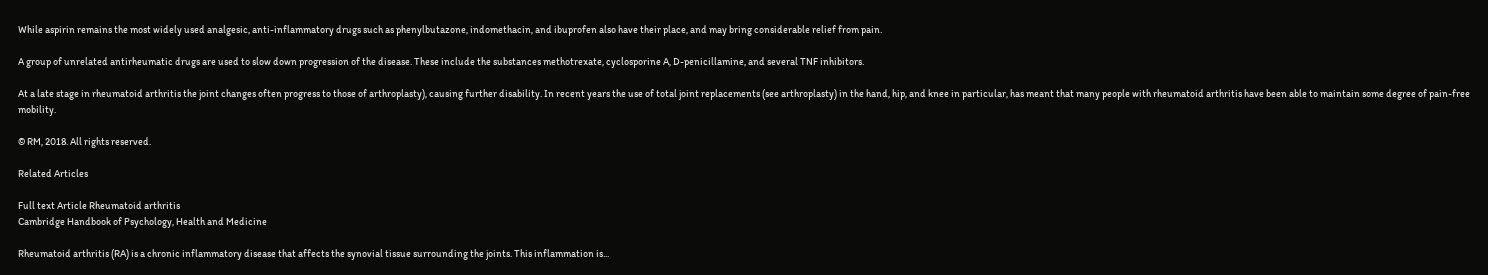While aspirin remains the most widely used analgesic, anti-inflammatory drugs such as phenylbutazone, indomethacin, and ibuprofen also have their place, and may bring considerable relief from pain.

A group of unrelated antirheumatic drugs are used to slow down progression of the disease. These include the substances methotrexate, cyclosporine A, D-penicillamine, and several TNF inhibitors.

At a late stage in rheumatoid arthritis the joint changes often progress to those of arthroplasty), causing further disability. In recent years the use of total joint replacements (see arthroplasty) in the hand, hip, and knee in particular, has meant that many people with rheumatoid arthritis have been able to maintain some degree of pain-free mobility.

© RM, 2018. All rights reserved.

Related Articles

Full text Article Rheumatoid arthritis
Cambridge Handbook of Psychology, Health and Medicine

Rheumatoid arthritis (RA) is a chronic inflammatory disease that affects the synovial tissue surrounding the joints. This inflammation is...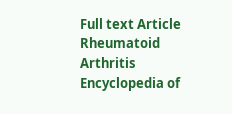Full text Article Rheumatoid Arthritis
Encyclopedia of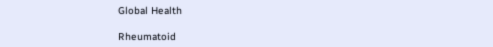Global Health

Rheumatoid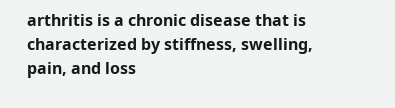arthritis is a chronic disease that is characterized by stiffness, swelling, pain, and loss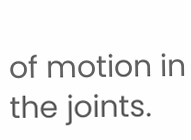of motion in the joints.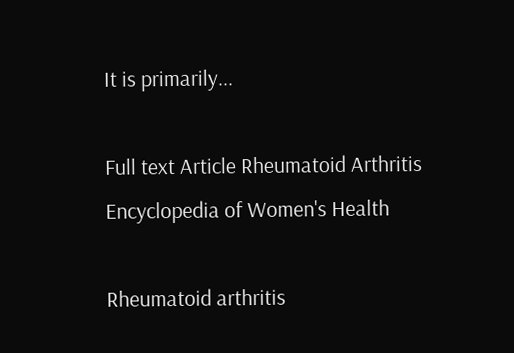It is primarily...

Full text Article Rheumatoid Arthritis
Encyclopedia of Women's Health

Rheumatoid arthritis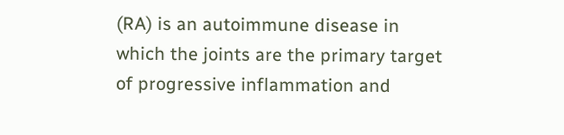(RA) is an autoimmune disease in which the joints are the primary target of progressive inflammation and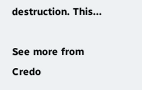destruction. This...

See more from Credo